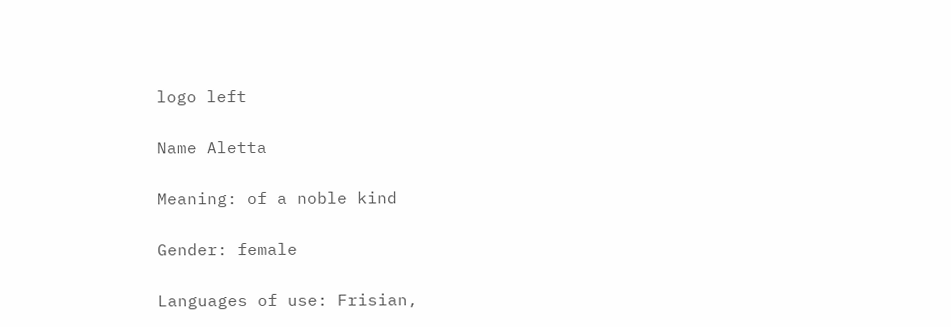logo left

Name Aletta

Meaning: of a noble kind

Gender: female

Languages of use: Frisian,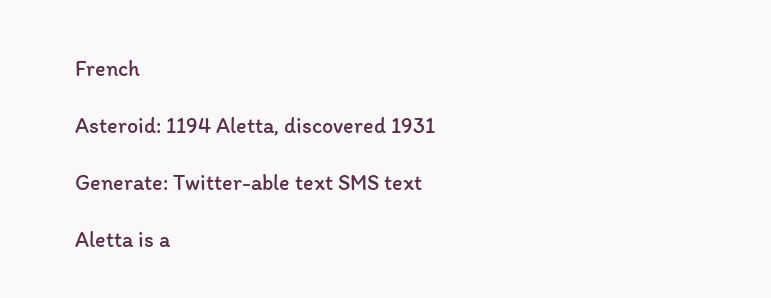French

Asteroid: 1194 Aletta, discovered 1931

Generate: Twitter-able text SMS text

Aletta is a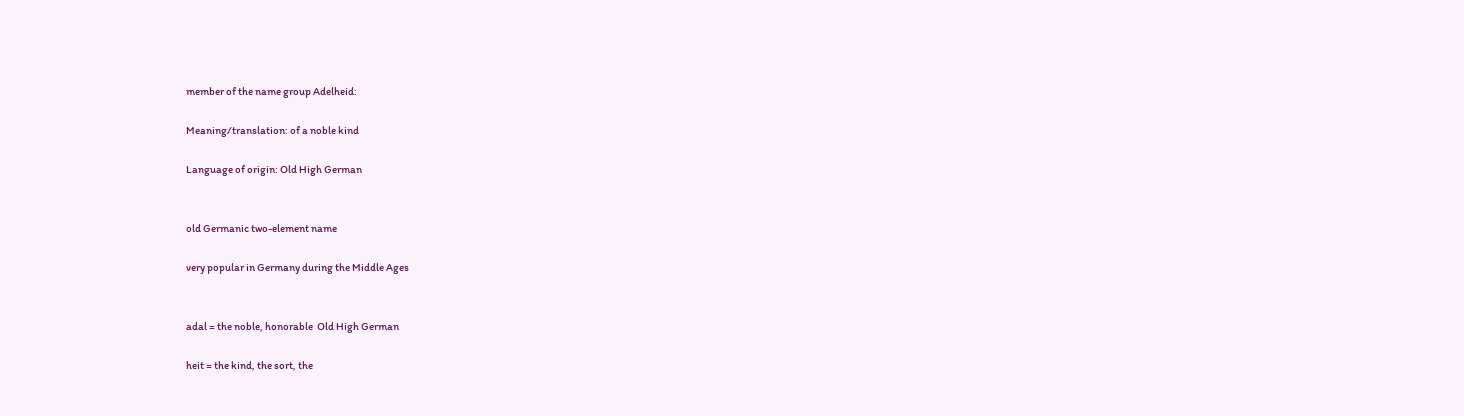member of the name group Adelheid:

Meaning/translation: of a noble kind

Language of origin: Old High German


old Germanic two-element name

very popular in Germany during the Middle Ages


adal = the noble, honorable  Old High German

heit = the kind, the sort, the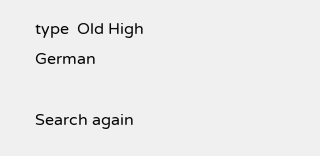type  Old High German

Search again